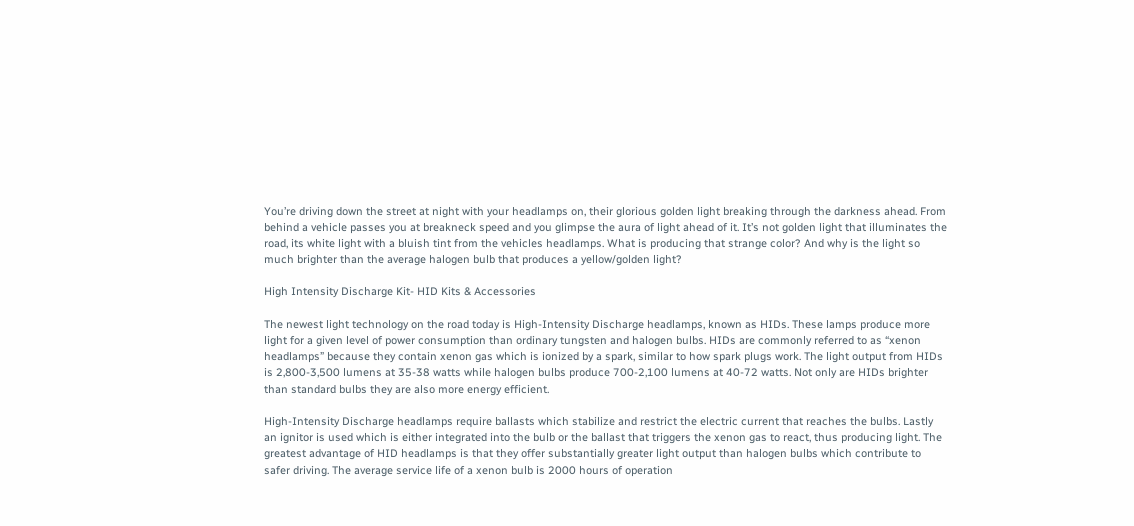You’re driving down the street at night with your headlamps on, their glorious golden light breaking through the darkness ahead. From behind a vehicle passes you at breakneck speed and you glimpse the aura of light ahead of it. It’s not golden light that illuminates the road, its white light with a bluish tint from the vehicles headlamps. What is producing that strange color? And why is the light so much brighter than the average halogen bulb that produces a yellow/golden light?

High Intensity Discharge Kit- HID Kits & Accessories

The newest light technology on the road today is High-Intensity Discharge headlamps, known as HIDs. These lamps produce more light for a given level of power consumption than ordinary tungsten and halogen bulbs. HIDs are commonly referred to as “xenon headlamps” because they contain xenon gas which is ionized by a spark, similar to how spark plugs work. The light output from HIDs is 2,800-3,500 lumens at 35-38 watts while halogen bulbs produce 700-2,100 lumens at 40-72 watts. Not only are HIDs brighter than standard bulbs they are also more energy efficient.

High-Intensity Discharge headlamps require ballasts which stabilize and restrict the electric current that reaches the bulbs. Lastly an ignitor is used which is either integrated into the bulb or the ballast that triggers the xenon gas to react, thus producing light. The greatest advantage of HID headlamps is that they offer substantially greater light output than halogen bulbs which contribute to safer driving. The average service life of a xenon bulb is 2000 hours of operation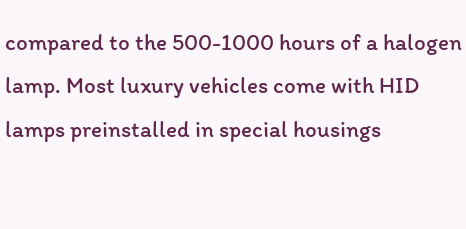compared to the 500-1000 hours of a halogen lamp. Most luxury vehicles come with HID lamps preinstalled in special housings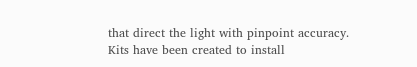that direct the light with pinpoint accuracy. Kits have been created to install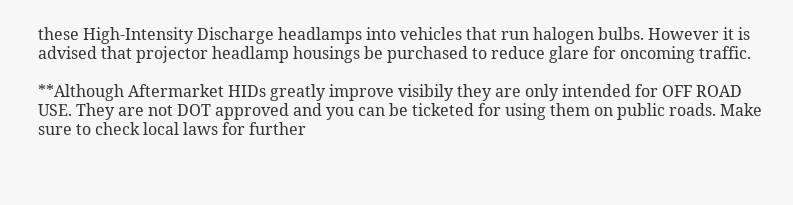these High-Intensity Discharge headlamps into vehicles that run halogen bulbs. However it is advised that projector headlamp housings be purchased to reduce glare for oncoming traffic.

**Although Aftermarket HIDs greatly improve visibily they are only intended for OFF ROAD USE. They are not DOT approved and you can be ticketed for using them on public roads. Make sure to check local laws for further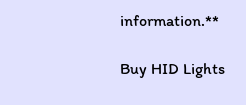information.**

Buy HID Lights